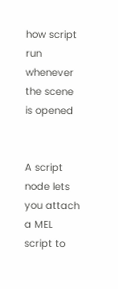how script run whenever the scene is opened


A script node lets you attach a MEL script to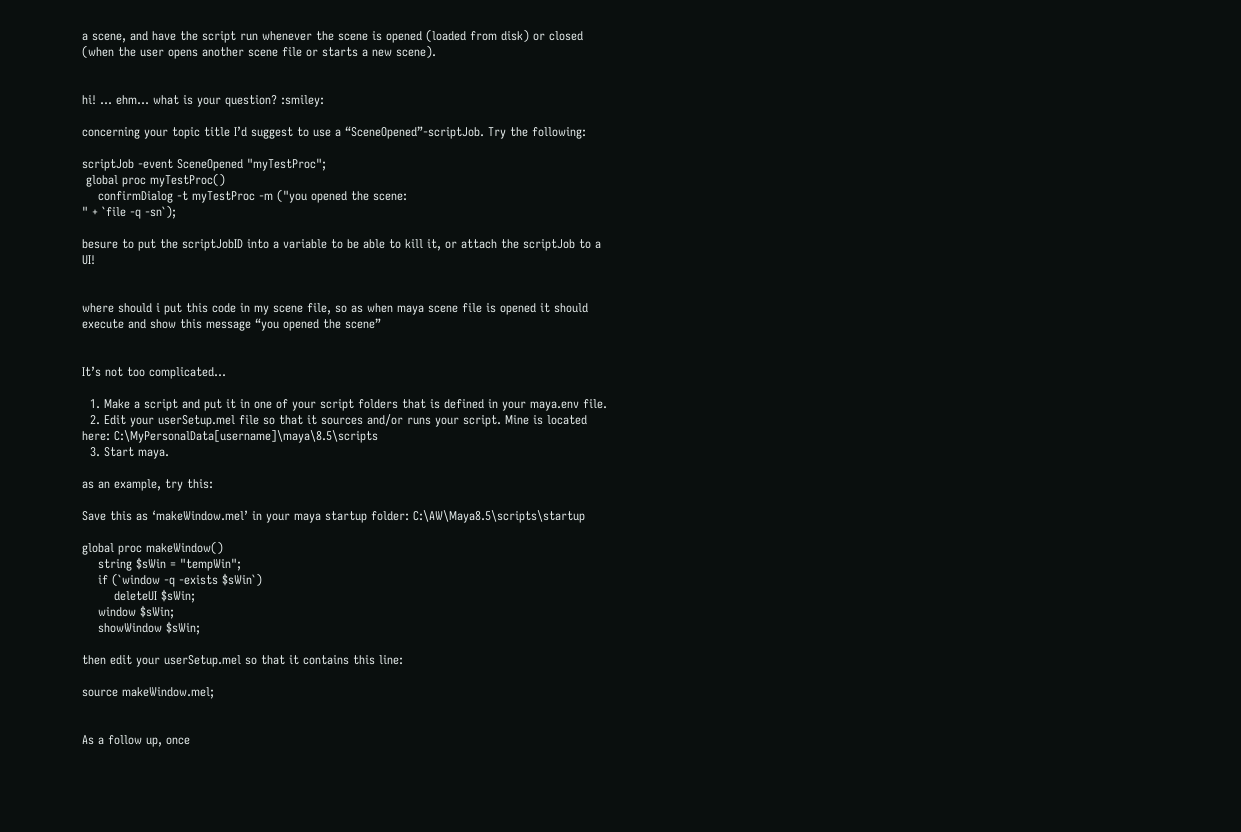a scene, and have the script run whenever the scene is opened (loaded from disk) or closed (when the user opens another scene file or starts a new scene).


hi! … ehm… what is your question? :smiley:

concerning your topic title I’d suggest to use a “SceneOpened”-scriptJob. Try the following:

scriptJob -event SceneOpened "myTestProc";
 global proc myTestProc()
    confirmDialog -t myTestProc -m ("you opened the scene:
" + `file -q -sn`);

besure to put the scriptJobID into a variable to be able to kill it, or attach the scriptJob to a UI!


where should i put this code in my scene file, so as when maya scene file is opened it should execute and show this message “you opened the scene”


It’s not too complicated…

  1. Make a script and put it in one of your script folders that is defined in your maya.env file.
  2. Edit your userSetup.mel file so that it sources and/or runs your script. Mine is located here: C:\MyPersonalData[username]\maya\8.5\scripts
  3. Start maya.

as an example, try this:

Save this as ‘makeWindow.mel’ in your maya startup folder: C:\AW\Maya8.5\scripts\startup

global proc makeWindow()
    string $sWin = "tempWin";
    if (`window -q -exists $sWin`)
        deleteUI $sWin;
    window $sWin;
    showWindow $sWin;

then edit your userSetup.mel so that it contains this line:

source makeWindow.mel;


As a follow up, once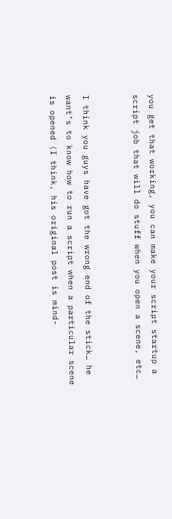you get that working, you can make your script startup a script job that will do stuff when you open a scene, etc…


I think you guys have got the wrong end of the stick… he want’s to know how to run a script when a particular scene is opened (I think, his original post is mind-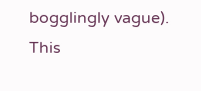bogglingly vague). This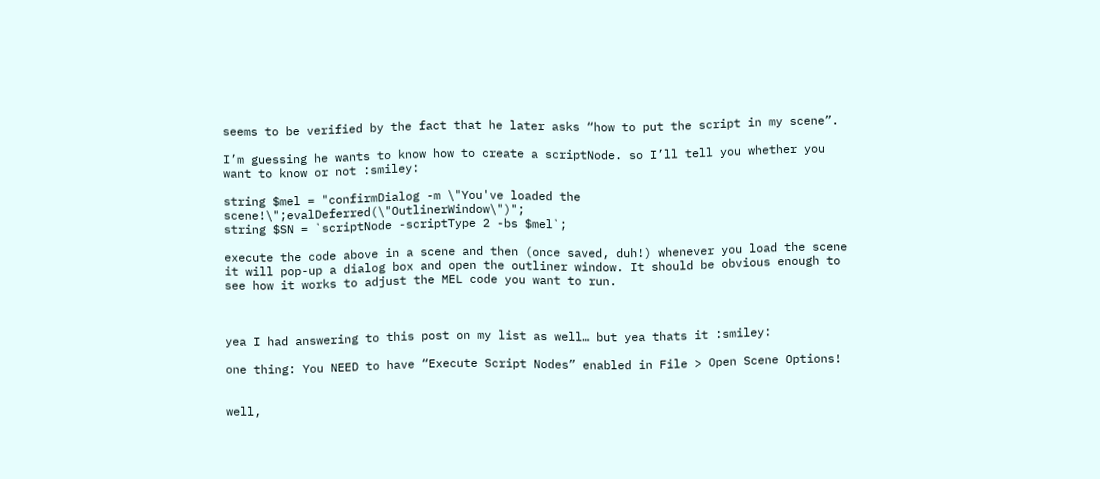seems to be verified by the fact that he later asks “how to put the script in my scene”.

I’m guessing he wants to know how to create a scriptNode. so I’ll tell you whether you want to know or not :smiley:

string $mel = "confirmDialog -m \"You've loaded the scene!\";evalDeferred(\"OutlinerWindow\")";
string $SN = `scriptNode -scriptType 2 -bs $mel`;

execute the code above in a scene and then (once saved, duh!) whenever you load the scene it will pop-up a dialog box and open the outliner window. It should be obvious enough to see how it works to adjust the MEL code you want to run.



yea I had answering to this post on my list as well… but yea thats it :smiley:

one thing: You NEED to have “Execute Script Nodes” enabled in File > Open Scene Options!


well,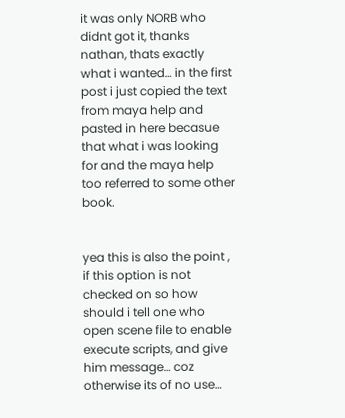it was only NORB who didnt got it, thanks nathan, thats exactly what i wanted… in the first post i just copied the text from maya help and pasted in here becasue that what i was looking for and the maya help too referred to some other book.


yea this is also the point , if this option is not checked on so how should i tell one who open scene file to enable execute scripts, and give him message… coz otherwise its of no use…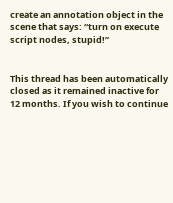create an annotation object in the scene that says: “turn on execute script nodes, stupid!”


This thread has been automatically closed as it remained inactive for 12 months. If you wish to continue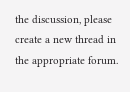the discussion, please create a new thread in the appropriate forum.